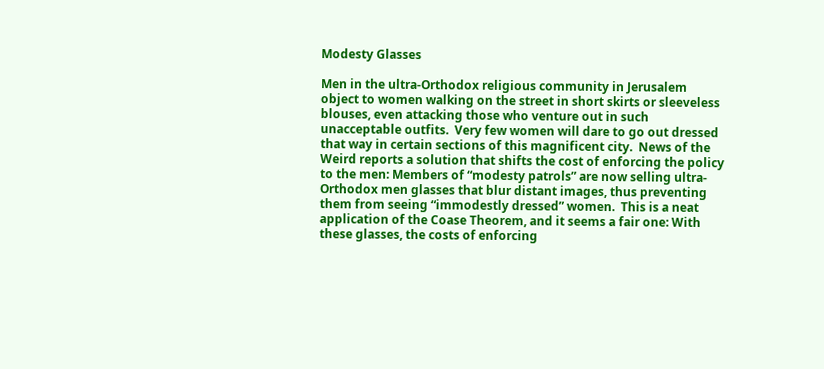Modesty Glasses

Men in the ultra-Orthodox religious community in Jerusalem object to women walking on the street in short skirts or sleeveless blouses, even attacking those who venture out in such unacceptable outfits.  Very few women will dare to go out dressed that way in certain sections of this magnificent city.  News of the Weird reports a solution that shifts the cost of enforcing the policy to the men: Members of “modesty patrols” are now selling ultra-Orthodox men glasses that blur distant images, thus preventing them from seeing “immodestly dressed” women.  This is a neat application of the Coase Theorem, and it seems a fair one: With these glasses, the costs of enforcing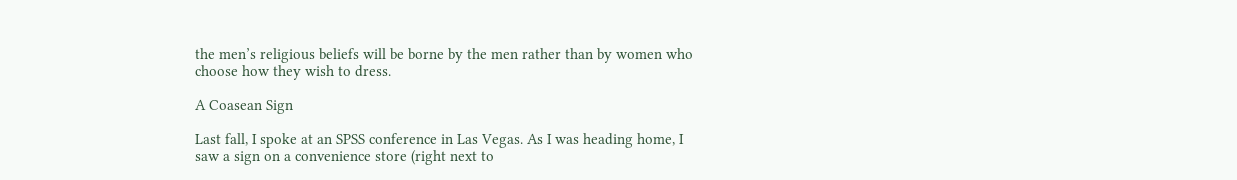the men’s religious beliefs will be borne by the men rather than by women who choose how they wish to dress.

A Coasean Sign

Last fall, I spoke at an SPSS conference in Las Vegas. As I was heading home, I saw a sign on a convenience store (right next to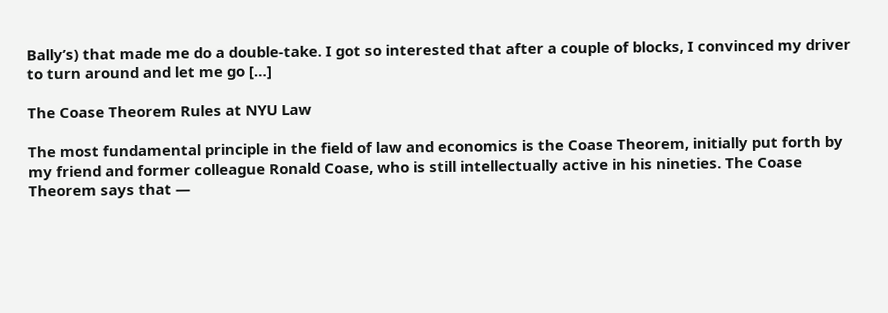Bally’s) that made me do a double-take. I got so interested that after a couple of blocks, I convinced my driver to turn around and let me go […]

The Coase Theorem Rules at NYU Law

The most fundamental principle in the field of law and economics is the Coase Theorem, initially put forth by my friend and former colleague Ronald Coase, who is still intellectually active in his nineties. The Coase Theorem says that —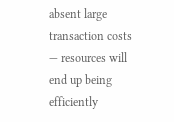absent large transaction costs — resources will end up being efficiently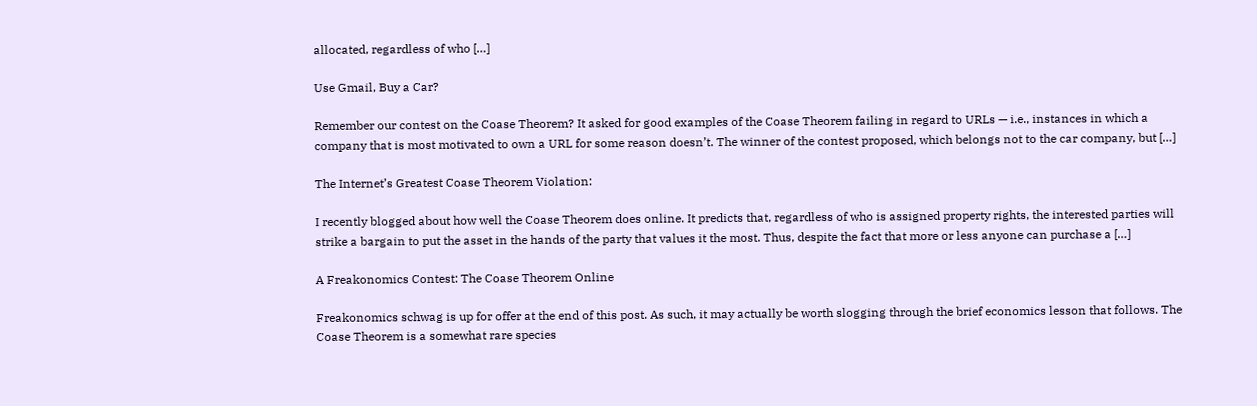allocated, regardless of who […]

Use Gmail, Buy a Car?

Remember our contest on the Coase Theorem? It asked for good examples of the Coase Theorem failing in regard to URLs — i.e., instances in which a company that is most motivated to own a URL for some reason doesn’t. The winner of the contest proposed, which belongs not to the car company, but […]

The Internet’s Greatest Coase Theorem Violation:

I recently blogged about how well the Coase Theorem does online. It predicts that, regardless of who is assigned property rights, the interested parties will strike a bargain to put the asset in the hands of the party that values it the most. Thus, despite the fact that more or less anyone can purchase a […]

A Freakonomics Contest: The Coase Theorem Online

Freakonomics schwag is up for offer at the end of this post. As such, it may actually be worth slogging through the brief economics lesson that follows. The Coase Theorem is a somewhat rare species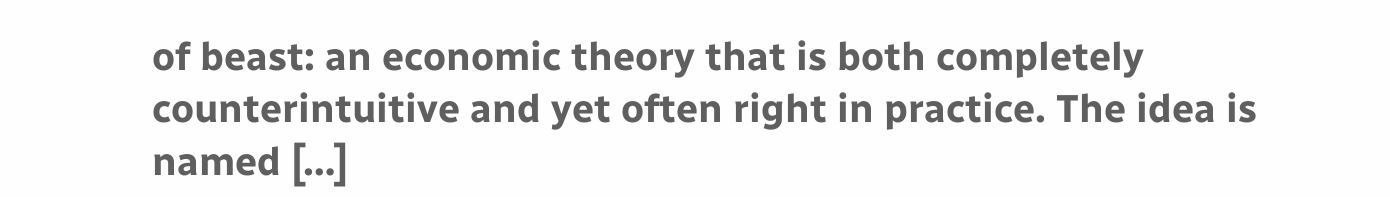of beast: an economic theory that is both completely counterintuitive and yet often right in practice. The idea is named […]